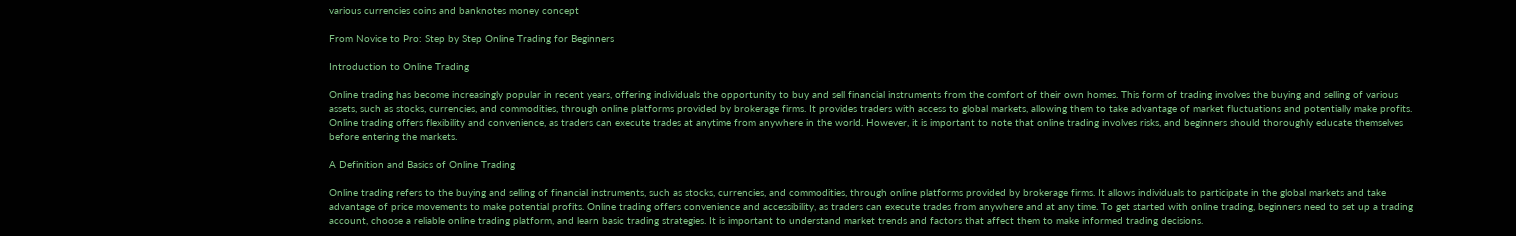various currencies coins and banknotes money concept

From Novice to Pro: Step by Step Online Trading for Beginners

Introduction to Online Trading

Online trading has become increasingly popular in recent years, offering individuals the opportunity to buy and sell financial instruments from the comfort of their own homes. This form of trading involves the buying and selling of various assets, such as stocks, currencies, and commodities, through online platforms provided by brokerage firms. It provides traders with access to global markets, allowing them to take advantage of market fluctuations and potentially make profits. Online trading offers flexibility and convenience, as traders can execute trades at anytime from anywhere in the world. However, it is important to note that online trading involves risks, and beginners should thoroughly educate themselves before entering the markets.

A Definition and Basics of Online Trading

Online trading refers to the buying and selling of financial instruments, such as stocks, currencies, and commodities, through online platforms provided by brokerage firms. It allows individuals to participate in the global markets and take advantage of price movements to make potential profits. Online trading offers convenience and accessibility, as traders can execute trades from anywhere and at any time. To get started with online trading, beginners need to set up a trading account, choose a reliable online trading platform, and learn basic trading strategies. It is important to understand market trends and factors that affect them to make informed trading decisions.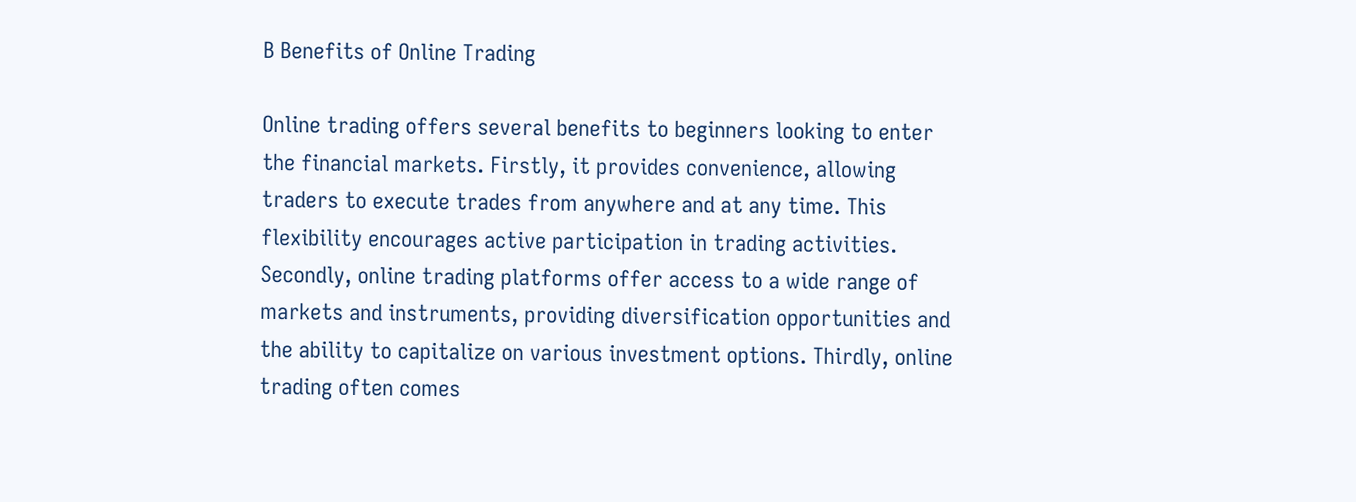B Benefits of Online Trading

Online trading offers several benefits to beginners looking to enter the financial markets. Firstly, it provides convenience, allowing traders to execute trades from anywhere and at any time. This flexibility encourages active participation in trading activities. Secondly, online trading platforms offer access to a wide range of markets and instruments, providing diversification opportunities and the ability to capitalize on various investment options. Thirdly, online trading often comes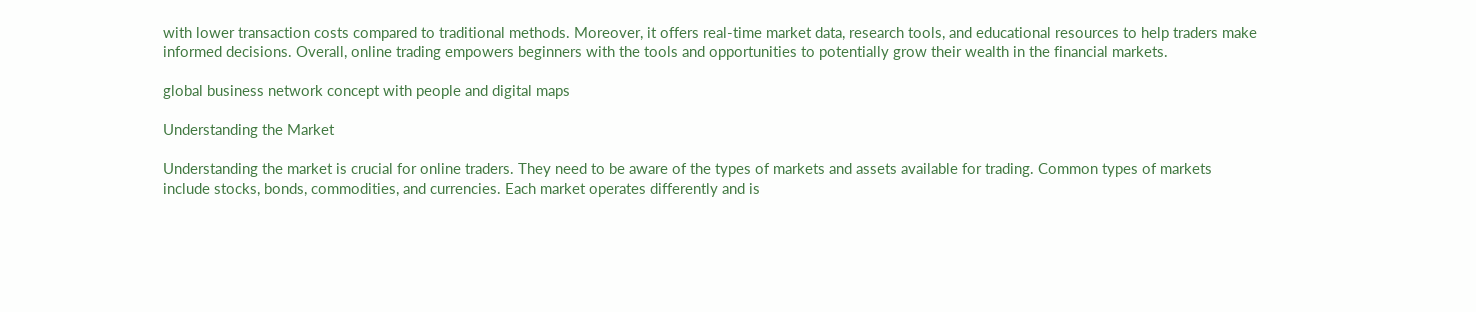with lower transaction costs compared to traditional methods. Moreover, it offers real-time market data, research tools, and educational resources to help traders make informed decisions. Overall, online trading empowers beginners with the tools and opportunities to potentially grow their wealth in the financial markets.

global business network concept with people and digital maps

Understanding the Market

Understanding the market is crucial for online traders. They need to be aware of the types of markets and assets available for trading. Common types of markets include stocks, bonds, commodities, and currencies. Each market operates differently and is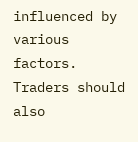influenced by various factors. Traders should also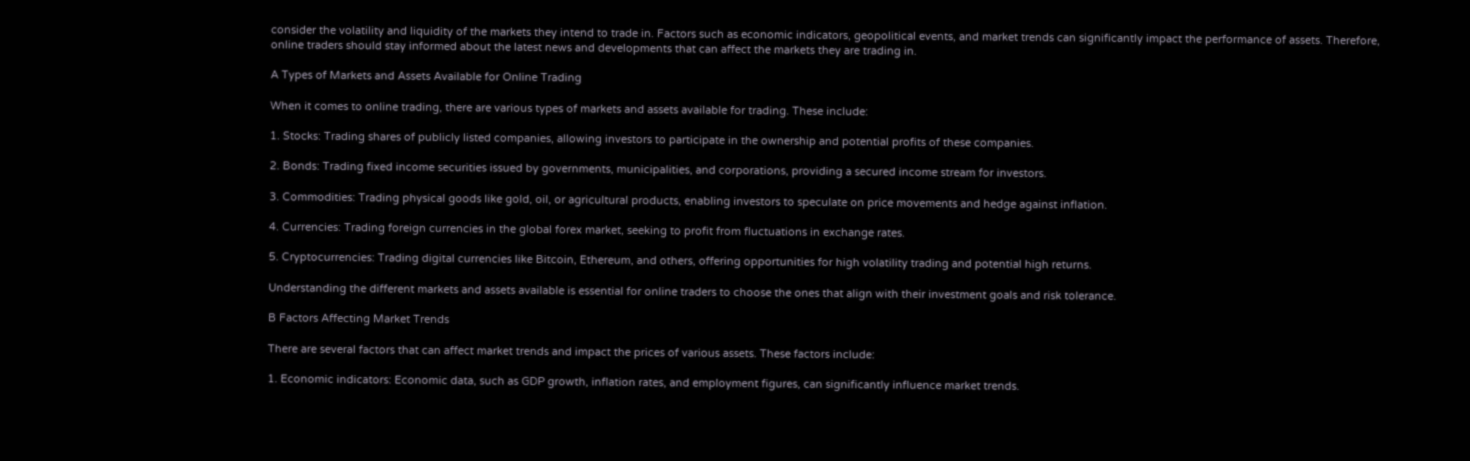consider the volatility and liquidity of the markets they intend to trade in. Factors such as economic indicators, geopolitical events, and market trends can significantly impact the performance of assets. Therefore, online traders should stay informed about the latest news and developments that can affect the markets they are trading in.

A Types of Markets and Assets Available for Online Trading

When it comes to online trading, there are various types of markets and assets available for trading. These include:

1. Stocks: Trading shares of publicly listed companies, allowing investors to participate in the ownership and potential profits of these companies.

2. Bonds: Trading fixed income securities issued by governments, municipalities, and corporations, providing a secured income stream for investors.

3. Commodities: Trading physical goods like gold, oil, or agricultural products, enabling investors to speculate on price movements and hedge against inflation.

4. Currencies: Trading foreign currencies in the global forex market, seeking to profit from fluctuations in exchange rates.

5. Cryptocurrencies: Trading digital currencies like Bitcoin, Ethereum, and others, offering opportunities for high volatility trading and potential high returns.

Understanding the different markets and assets available is essential for online traders to choose the ones that align with their investment goals and risk tolerance.

B Factors Affecting Market Trends

There are several factors that can affect market trends and impact the prices of various assets. These factors include:

1. Economic indicators: Economic data, such as GDP growth, inflation rates, and employment figures, can significantly influence market trends.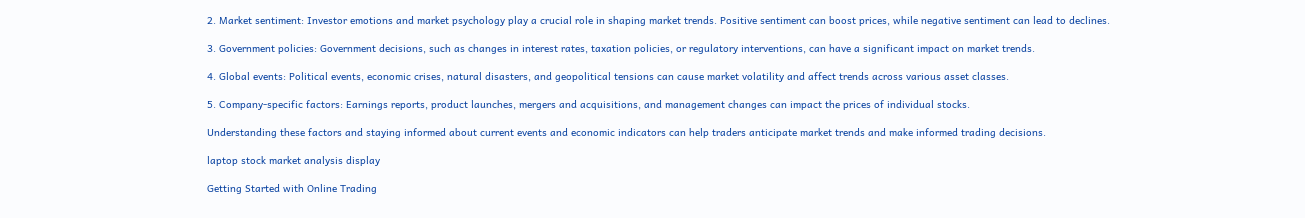2. Market sentiment: Investor emotions and market psychology play a crucial role in shaping market trends. Positive sentiment can boost prices, while negative sentiment can lead to declines.

3. Government policies: Government decisions, such as changes in interest rates, taxation policies, or regulatory interventions, can have a significant impact on market trends.

4. Global events: Political events, economic crises, natural disasters, and geopolitical tensions can cause market volatility and affect trends across various asset classes.

5. Company-specific factors: Earnings reports, product launches, mergers and acquisitions, and management changes can impact the prices of individual stocks.

Understanding these factors and staying informed about current events and economic indicators can help traders anticipate market trends and make informed trading decisions.

laptop stock market analysis display

Getting Started with Online Trading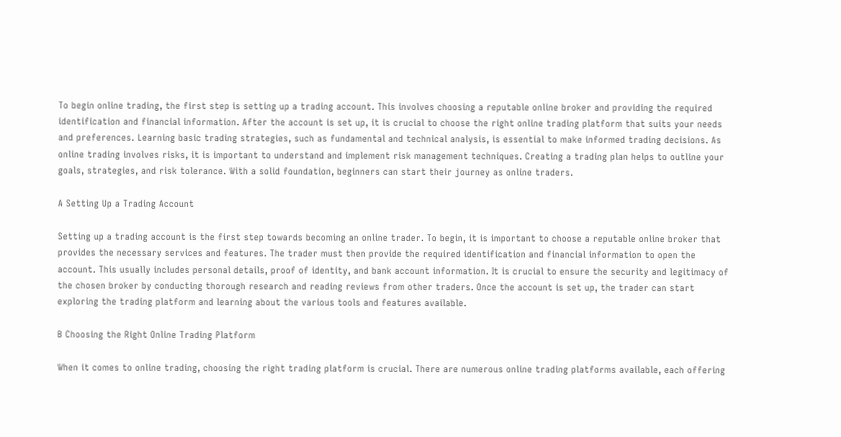To begin online trading, the first step is setting up a trading account. This involves choosing a reputable online broker and providing the required identification and financial information. After the account is set up, it is crucial to choose the right online trading platform that suits your needs and preferences. Learning basic trading strategies, such as fundamental and technical analysis, is essential to make informed trading decisions. As online trading involves risks, it is important to understand and implement risk management techniques. Creating a trading plan helps to outline your goals, strategies, and risk tolerance. With a solid foundation, beginners can start their journey as online traders.

A Setting Up a Trading Account

Setting up a trading account is the first step towards becoming an online trader. To begin, it is important to choose a reputable online broker that provides the necessary services and features. The trader must then provide the required identification and financial information to open the account. This usually includes personal details, proof of identity, and bank account information. It is crucial to ensure the security and legitimacy of the chosen broker by conducting thorough research and reading reviews from other traders. Once the account is set up, the trader can start exploring the trading platform and learning about the various tools and features available.

B Choosing the Right Online Trading Platform

When it comes to online trading, choosing the right trading platform is crucial. There are numerous online trading platforms available, each offering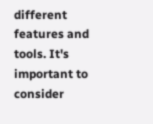different features and tools. It's important to consider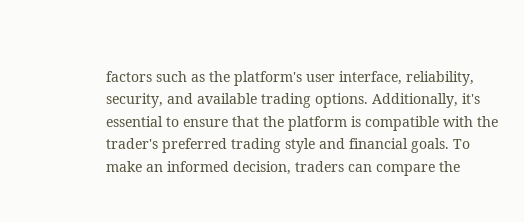factors such as the platform's user interface, reliability, security, and available trading options. Additionally, it's essential to ensure that the platform is compatible with the trader's preferred trading style and financial goals. To make an informed decision, traders can compare the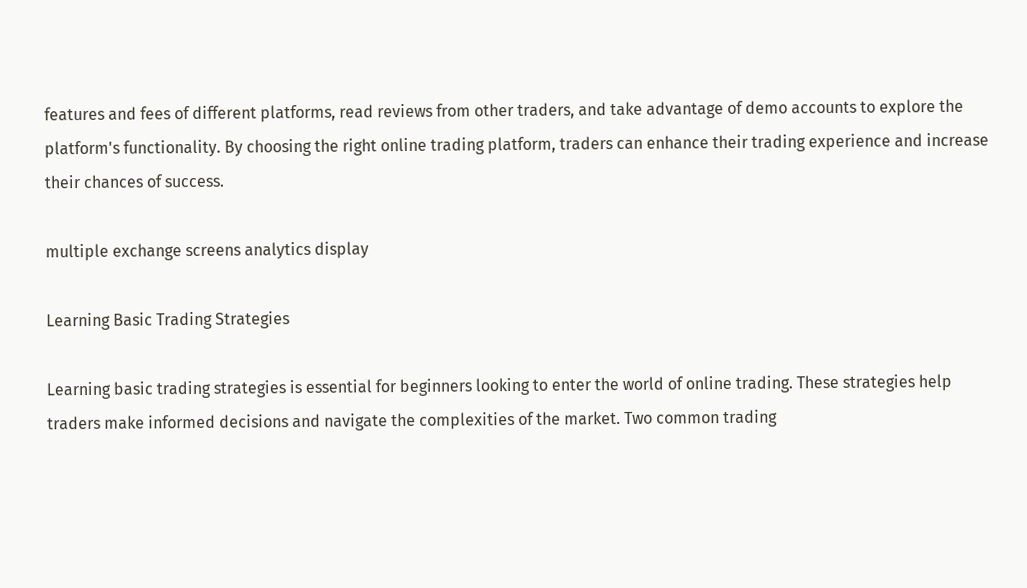features and fees of different platforms, read reviews from other traders, and take advantage of demo accounts to explore the platform's functionality. By choosing the right online trading platform, traders can enhance their trading experience and increase their chances of success.

multiple exchange screens analytics display

Learning Basic Trading Strategies

Learning basic trading strategies is essential for beginners looking to enter the world of online trading. These strategies help traders make informed decisions and navigate the complexities of the market. Two common trading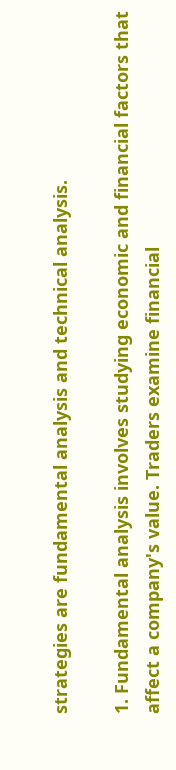strategies are fundamental analysis and technical analysis.

1. Fundamental analysis involves studying economic and financial factors that affect a company's value. Traders examine financial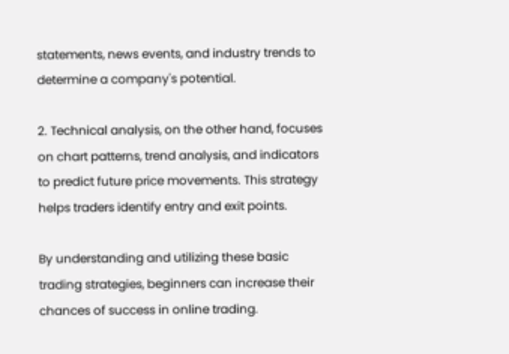statements, news events, and industry trends to determine a company's potential.

2. Technical analysis, on the other hand, focuses on chart patterns, trend analysis, and indicators to predict future price movements. This strategy helps traders identify entry and exit points.

By understanding and utilizing these basic trading strategies, beginners can increase their chances of success in online trading.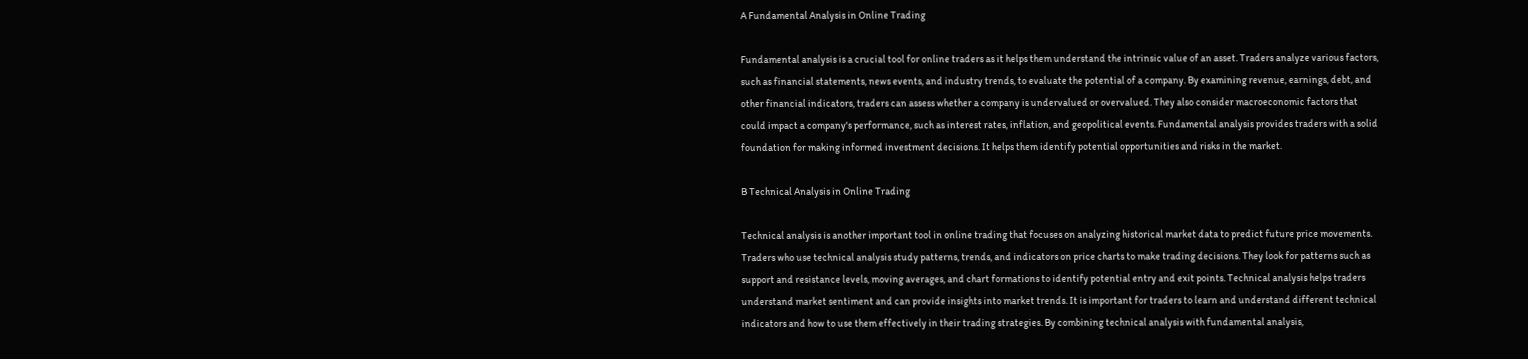A Fundamental Analysis in Online Trading

Fundamental analysis is a crucial tool for online traders as it helps them understand the intrinsic value of an asset. Traders analyze various factors, such as financial statements, news events, and industry trends, to evaluate the potential of a company. By examining revenue, earnings, debt, and other financial indicators, traders can assess whether a company is undervalued or overvalued. They also consider macroeconomic factors that could impact a company's performance, such as interest rates, inflation, and geopolitical events. Fundamental analysis provides traders with a solid foundation for making informed investment decisions. It helps them identify potential opportunities and risks in the market.

B Technical Analysis in Online Trading

Technical analysis is another important tool in online trading that focuses on analyzing historical market data to predict future price movements. Traders who use technical analysis study patterns, trends, and indicators on price charts to make trading decisions. They look for patterns such as support and resistance levels, moving averages, and chart formations to identify potential entry and exit points. Technical analysis helps traders understand market sentiment and can provide insights into market trends. It is important for traders to learn and understand different technical indicators and how to use them effectively in their trading strategies. By combining technical analysis with fundamental analysis,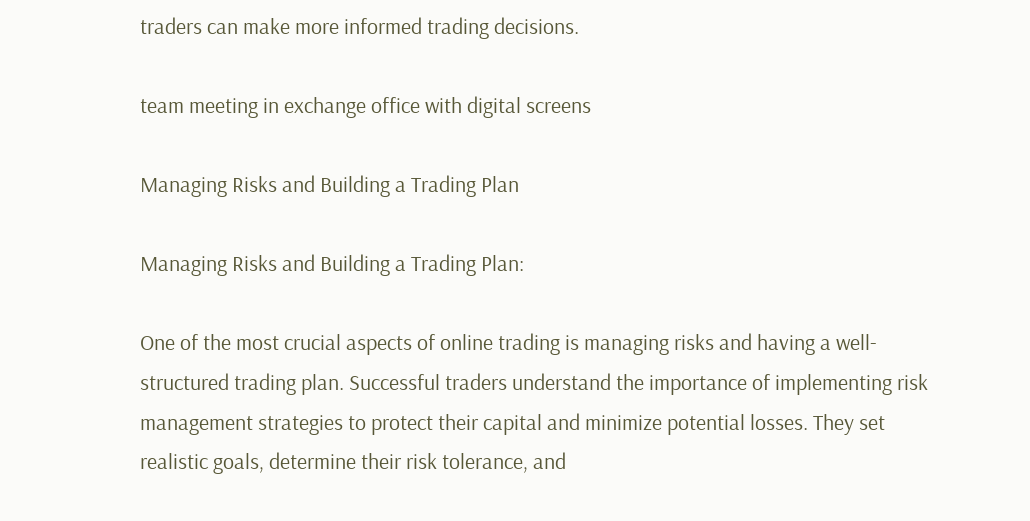traders can make more informed trading decisions.

team meeting in exchange office with digital screens

Managing Risks and Building a Trading Plan

Managing Risks and Building a Trading Plan:

One of the most crucial aspects of online trading is managing risks and having a well-structured trading plan. Successful traders understand the importance of implementing risk management strategies to protect their capital and minimize potential losses. They set realistic goals, determine their risk tolerance, and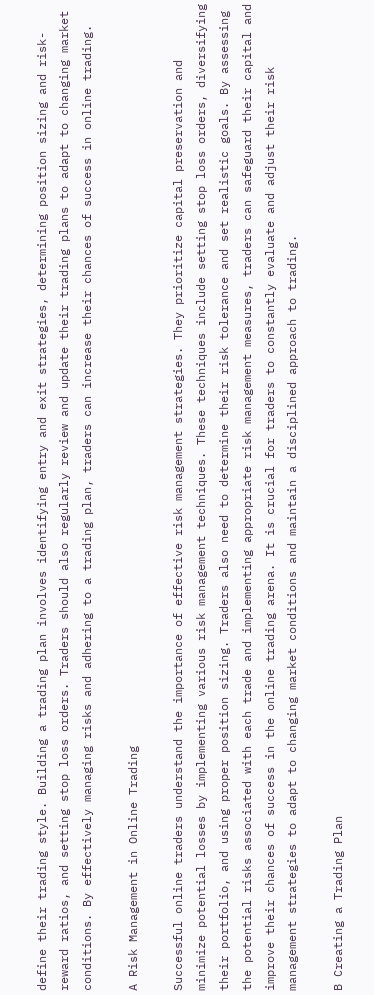define their trading style. Building a trading plan involves identifying entry and exit strategies, determining position sizing and risk-reward ratios, and setting stop loss orders. Traders should also regularly review and update their trading plans to adapt to changing market conditions. By effectively managing risks and adhering to a trading plan, traders can increase their chances of success in online trading.

A Risk Management in Online Trading

Successful online traders understand the importance of effective risk management strategies. They prioritize capital preservation and minimize potential losses by implementing various risk management techniques. These techniques include setting stop loss orders, diversifying their portfolio, and using proper position sizing. Traders also need to determine their risk tolerance and set realistic goals. By assessing the potential risks associated with each trade and implementing appropriate risk management measures, traders can safeguard their capital and improve their chances of success in the online trading arena. It is crucial for traders to constantly evaluate and adjust their risk management strategies to adapt to changing market conditions and maintain a disciplined approach to trading.

B Creating a Trading Plan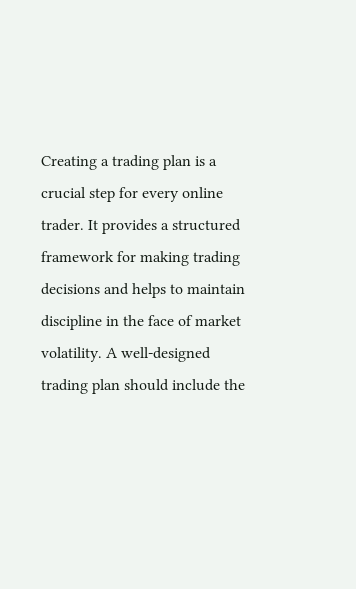Creating a trading plan is a crucial step for every online trader. It provides a structured framework for making trading decisions and helps to maintain discipline in the face of market volatility. A well-designed trading plan should include the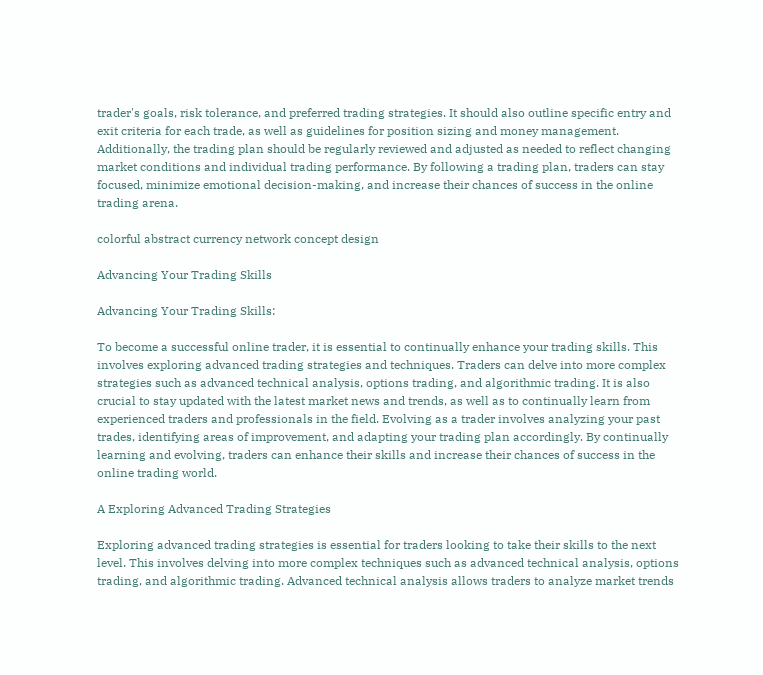trader's goals, risk tolerance, and preferred trading strategies. It should also outline specific entry and exit criteria for each trade, as well as guidelines for position sizing and money management. Additionally, the trading plan should be regularly reviewed and adjusted as needed to reflect changing market conditions and individual trading performance. By following a trading plan, traders can stay focused, minimize emotional decision-making, and increase their chances of success in the online trading arena.

colorful abstract currency network concept design

Advancing Your Trading Skills

Advancing Your Trading Skills:

To become a successful online trader, it is essential to continually enhance your trading skills. This involves exploring advanced trading strategies and techniques. Traders can delve into more complex strategies such as advanced technical analysis, options trading, and algorithmic trading. It is also crucial to stay updated with the latest market news and trends, as well as to continually learn from experienced traders and professionals in the field. Evolving as a trader involves analyzing your past trades, identifying areas of improvement, and adapting your trading plan accordingly. By continually learning and evolving, traders can enhance their skills and increase their chances of success in the online trading world.

A Exploring Advanced Trading Strategies

Exploring advanced trading strategies is essential for traders looking to take their skills to the next level. This involves delving into more complex techniques such as advanced technical analysis, options trading, and algorithmic trading. Advanced technical analysis allows traders to analyze market trends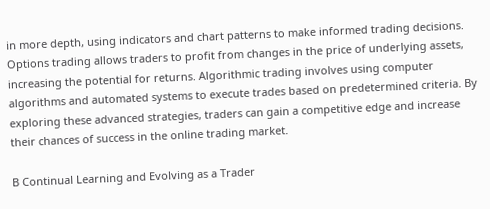in more depth, using indicators and chart patterns to make informed trading decisions. Options trading allows traders to profit from changes in the price of underlying assets, increasing the potential for returns. Algorithmic trading involves using computer algorithms and automated systems to execute trades based on predetermined criteria. By exploring these advanced strategies, traders can gain a competitive edge and increase their chances of success in the online trading market.

B Continual Learning and Evolving as a Trader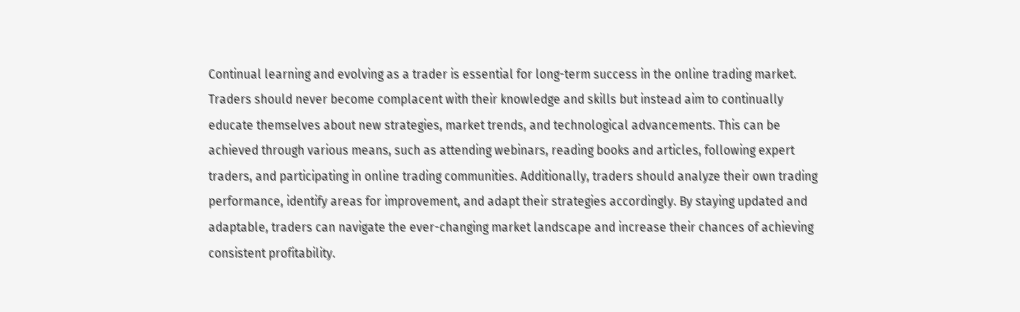Continual learning and evolving as a trader is essential for long-term success in the online trading market. Traders should never become complacent with their knowledge and skills but instead aim to continually educate themselves about new strategies, market trends, and technological advancements. This can be achieved through various means, such as attending webinars, reading books and articles, following expert traders, and participating in online trading communities. Additionally, traders should analyze their own trading performance, identify areas for improvement, and adapt their strategies accordingly. By staying updated and adaptable, traders can navigate the ever-changing market landscape and increase their chances of achieving consistent profitability.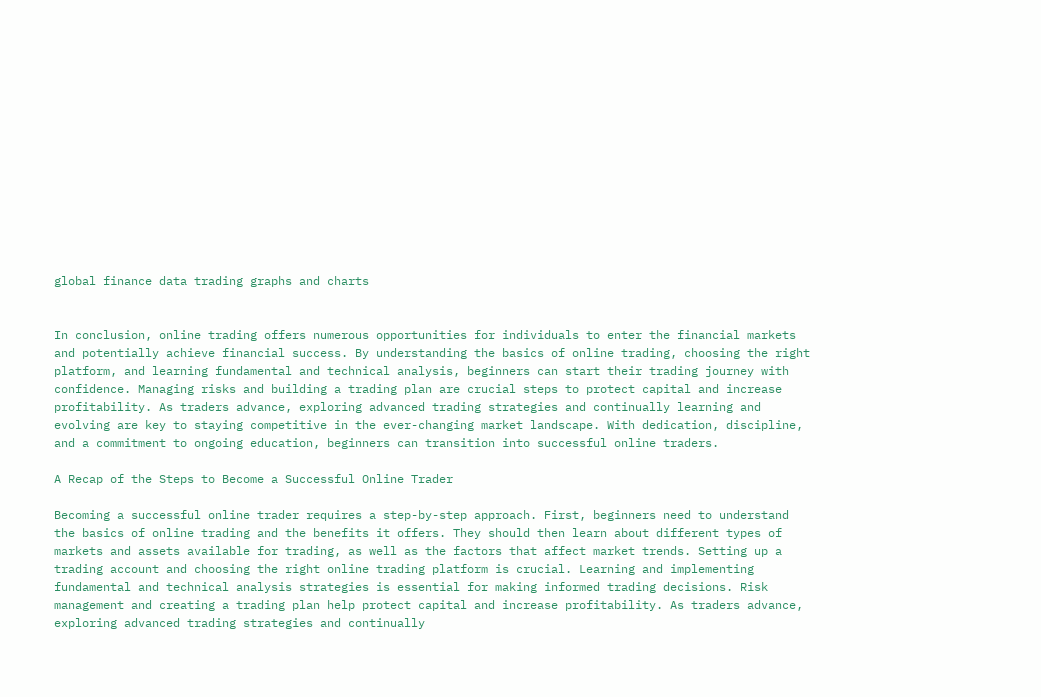global finance data trading graphs and charts


In conclusion, online trading offers numerous opportunities for individuals to enter the financial markets and potentially achieve financial success. By understanding the basics of online trading, choosing the right platform, and learning fundamental and technical analysis, beginners can start their trading journey with confidence. Managing risks and building a trading plan are crucial steps to protect capital and increase profitability. As traders advance, exploring advanced trading strategies and continually learning and evolving are key to staying competitive in the ever-changing market landscape. With dedication, discipline, and a commitment to ongoing education, beginners can transition into successful online traders.

A Recap of the Steps to Become a Successful Online Trader

Becoming a successful online trader requires a step-by-step approach. First, beginners need to understand the basics of online trading and the benefits it offers. They should then learn about different types of markets and assets available for trading, as well as the factors that affect market trends. Setting up a trading account and choosing the right online trading platform is crucial. Learning and implementing fundamental and technical analysis strategies is essential for making informed trading decisions. Risk management and creating a trading plan help protect capital and increase profitability. As traders advance, exploring advanced trading strategies and continually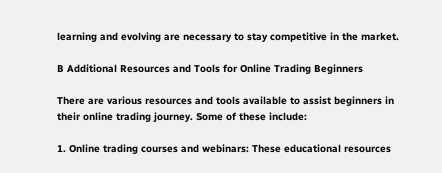learning and evolving are necessary to stay competitive in the market.

B Additional Resources and Tools for Online Trading Beginners

There are various resources and tools available to assist beginners in their online trading journey. Some of these include:

1. Online trading courses and webinars: These educational resources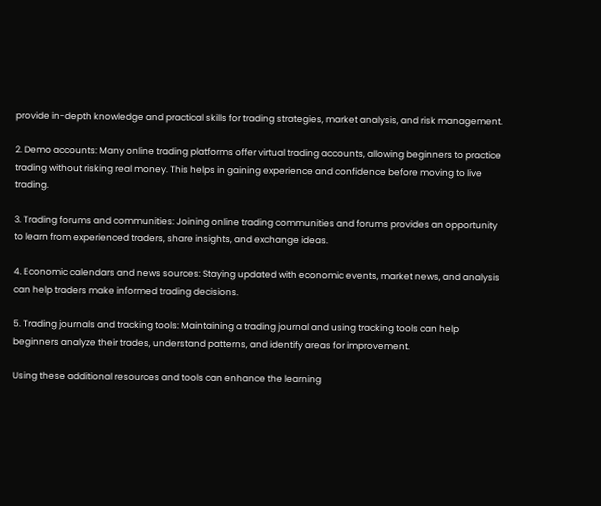provide in-depth knowledge and practical skills for trading strategies, market analysis, and risk management.

2. Demo accounts: Many online trading platforms offer virtual trading accounts, allowing beginners to practice trading without risking real money. This helps in gaining experience and confidence before moving to live trading.

3. Trading forums and communities: Joining online trading communities and forums provides an opportunity to learn from experienced traders, share insights, and exchange ideas.

4. Economic calendars and news sources: Staying updated with economic events, market news, and analysis can help traders make informed trading decisions.

5. Trading journals and tracking tools: Maintaining a trading journal and using tracking tools can help beginners analyze their trades, understand patterns, and identify areas for improvement.

Using these additional resources and tools can enhance the learning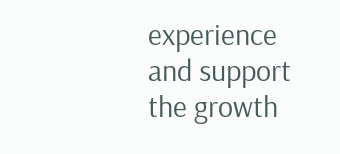experience and support the growth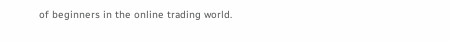of beginners in the online trading world.